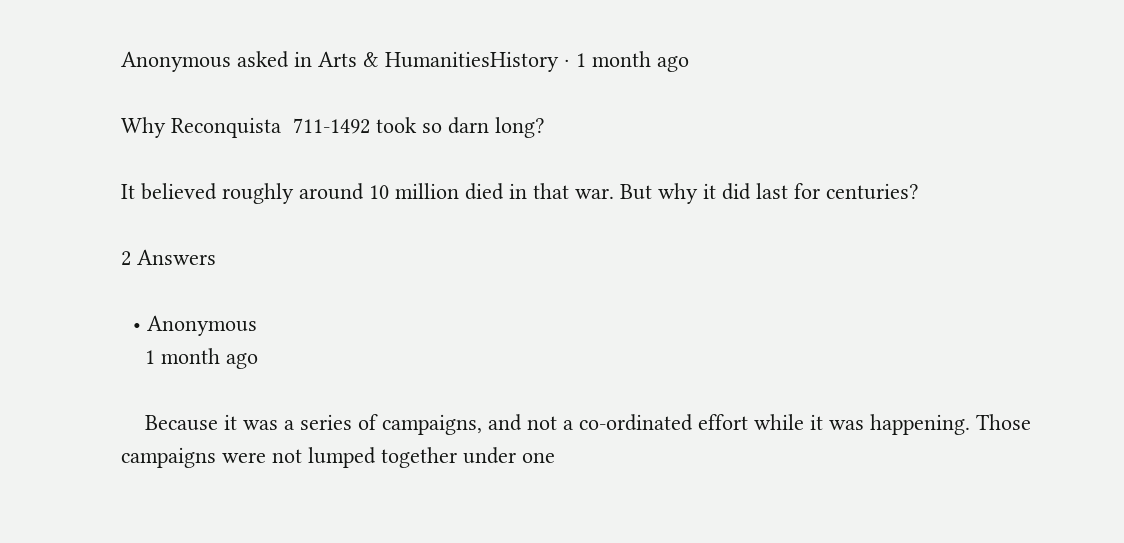Anonymous asked in Arts & HumanitiesHistory · 1 month ago

Why Reconquista  711-1492 took so darn long?

It believed roughly around 10 million died in that war. But why it did last for centuries?

2 Answers

  • Anonymous
    1 month ago

    Because it was a series of campaigns, and not a co-ordinated effort while it was happening. Those campaigns were not lumped together under one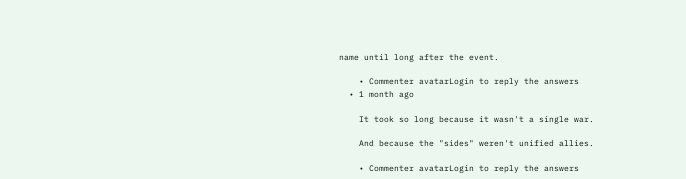name until long after the event.

    • Commenter avatarLogin to reply the answers
  • 1 month ago

    It took so long because it wasn't a single war.

    And because the "sides" weren't unified allies.

    • Commenter avatarLogin to reply the answers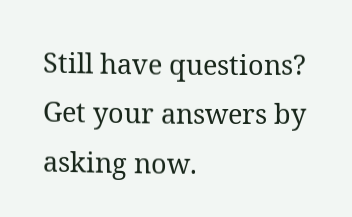Still have questions? Get your answers by asking now.